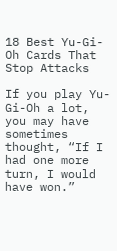18 Best Yu-Gi-Oh Cards That Stop Attacks

If you play Yu-Gi-Oh a lot, you may have sometimes thought, “If I had one more turn, I would have won.”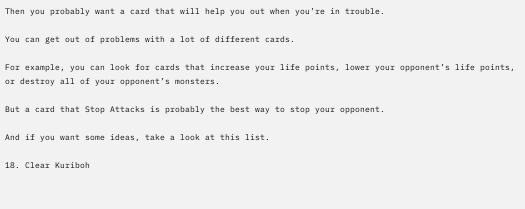Then you probably want a card that will help you out when you’re in trouble.

You can get out of problems with a lot of different cards.

For example, you can look for cards that increase your life points, lower your opponent’s life points, or destroy all of your opponent’s monsters.

But a card that Stop Attacks is probably the best way to stop your opponent.

And if you want some ideas, take a look at this list.

18. Clear Kuriboh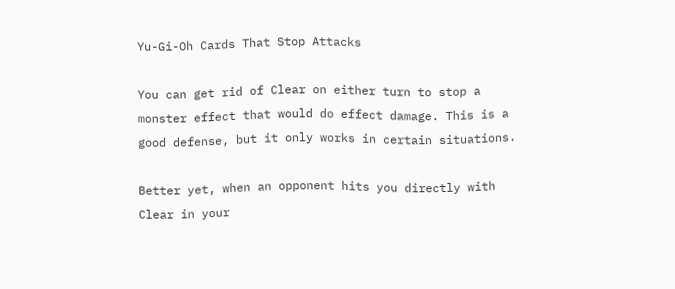Yu-Gi-Oh Cards That Stop Attacks

You can get rid of Clear on either turn to stop a monster effect that would do effect damage. This is a good defense, but it only works in certain situations.

Better yet, when an opponent hits you directly with Clear in your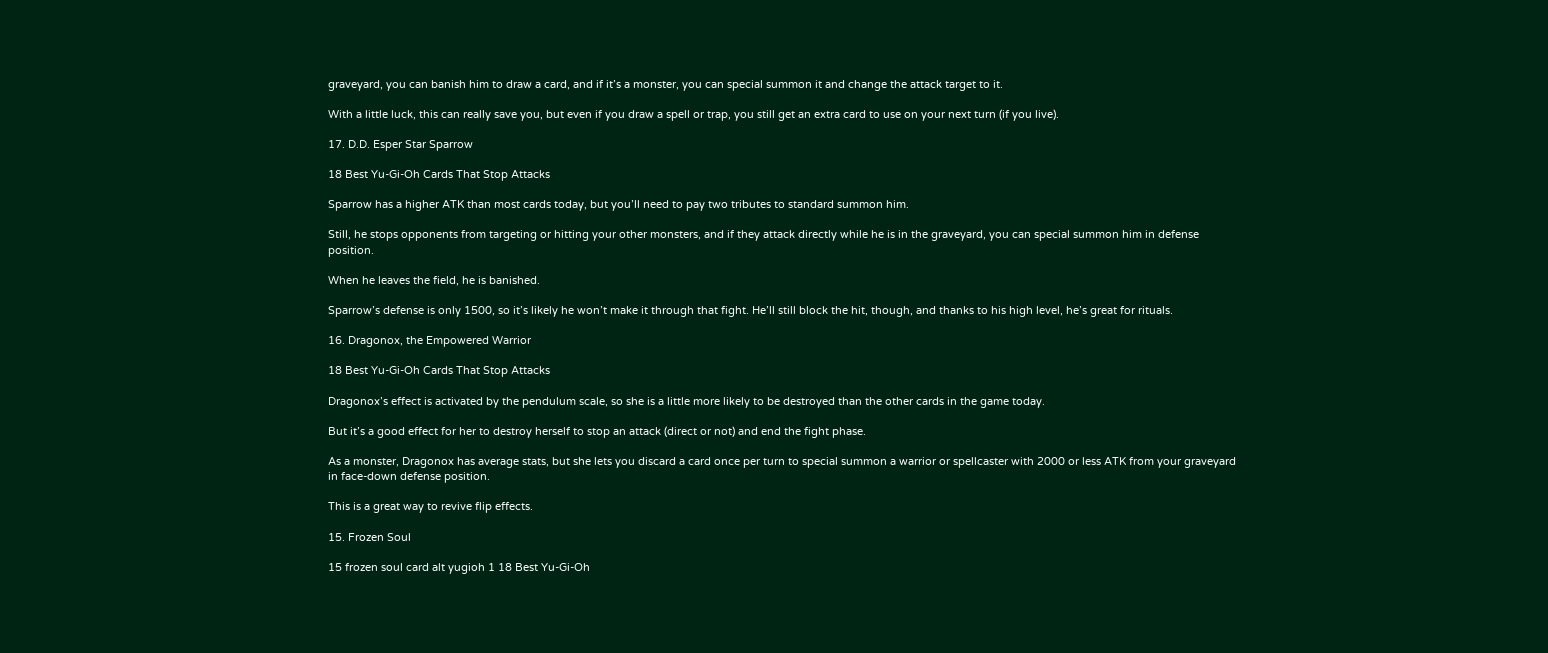graveyard, you can banish him to draw a card, and if it’s a monster, you can special summon it and change the attack target to it.

With a little luck, this can really save you, but even if you draw a spell or trap, you still get an extra card to use on your next turn (if you live).

17. D.D. Esper Star Sparrow

18 Best Yu-Gi-Oh Cards That Stop Attacks

Sparrow has a higher ATK than most cards today, but you’ll need to pay two tributes to standard summon him.

Still, he stops opponents from targeting or hitting your other monsters, and if they attack directly while he is in the graveyard, you can special summon him in defense position.

When he leaves the field, he is banished.

Sparrow’s defense is only 1500, so it’s likely he won’t make it through that fight. He’ll still block the hit, though, and thanks to his high level, he’s great for rituals.

16. Dragonox, the Empowered Warrior

18 Best Yu-Gi-Oh Cards That Stop Attacks

Dragonox’s effect is activated by the pendulum scale, so she is a little more likely to be destroyed than the other cards in the game today.

But it’s a good effect for her to destroy herself to stop an attack (direct or not) and end the fight phase.

As a monster, Dragonox has average stats, but she lets you discard a card once per turn to special summon a warrior or spellcaster with 2000 or less ATK from your graveyard in face-down defense position.

This is a great way to revive flip effects.

15. Frozen Soul

15 frozen soul card alt yugioh 1 18 Best Yu-Gi-Oh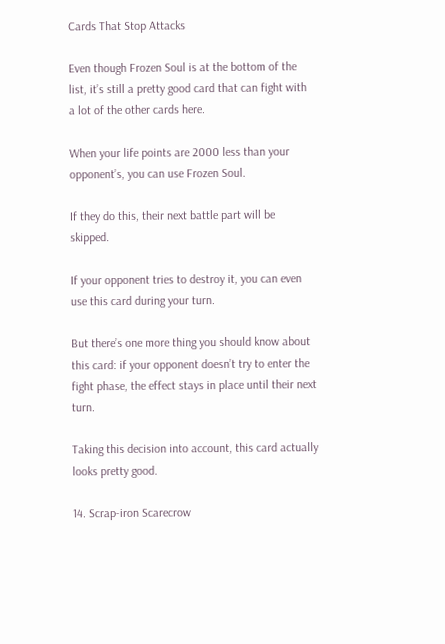Cards That Stop Attacks

Even though Frozen Soul is at the bottom of the list, it’s still a pretty good card that can fight with a lot of the other cards here.

When your life points are 2000 less than your opponent’s, you can use Frozen Soul.

If they do this, their next battle part will be skipped.

If your opponent tries to destroy it, you can even use this card during your turn.

But there’s one more thing you should know about this card: if your opponent doesn’t try to enter the fight phase, the effect stays in place until their next turn.

Taking this decision into account, this card actually looks pretty good.

14. Scrap-iron Scarecrow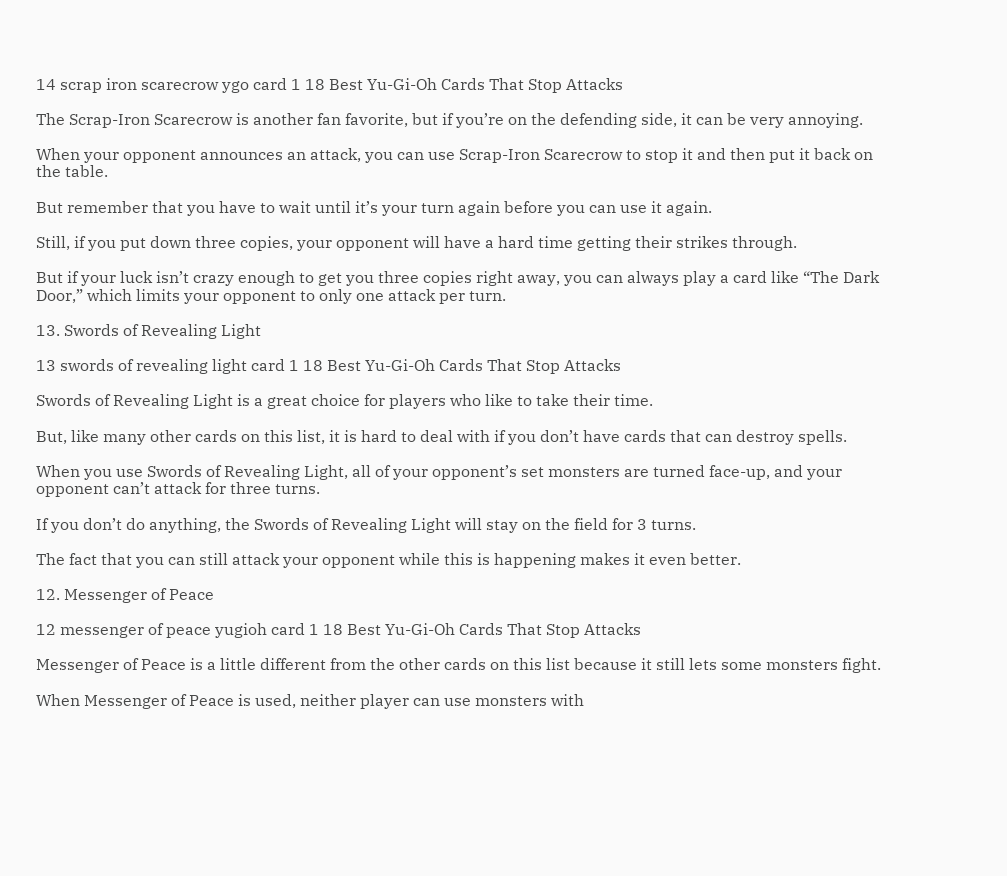14 scrap iron scarecrow ygo card 1 18 Best Yu-Gi-Oh Cards That Stop Attacks

The Scrap-Iron Scarecrow is another fan favorite, but if you’re on the defending side, it can be very annoying.

When your opponent announces an attack, you can use Scrap-Iron Scarecrow to stop it and then put it back on the table.

But remember that you have to wait until it’s your turn again before you can use it again.

Still, if you put down three copies, your opponent will have a hard time getting their strikes through.

But if your luck isn’t crazy enough to get you three copies right away, you can always play a card like “The Dark Door,” which limits your opponent to only one attack per turn.

13. Swords of Revealing Light

13 swords of revealing light card 1 18 Best Yu-Gi-Oh Cards That Stop Attacks

Swords of Revealing Light is a great choice for players who like to take their time.

But, like many other cards on this list, it is hard to deal with if you don’t have cards that can destroy spells.

When you use Swords of Revealing Light, all of your opponent’s set monsters are turned face-up, and your opponent can’t attack for three turns.

If you don’t do anything, the Swords of Revealing Light will stay on the field for 3 turns.

The fact that you can still attack your opponent while this is happening makes it even better.

12. Messenger of Peace

12 messenger of peace yugioh card 1 18 Best Yu-Gi-Oh Cards That Stop Attacks

Messenger of Peace is a little different from the other cards on this list because it still lets some monsters fight.

When Messenger of Peace is used, neither player can use monsters with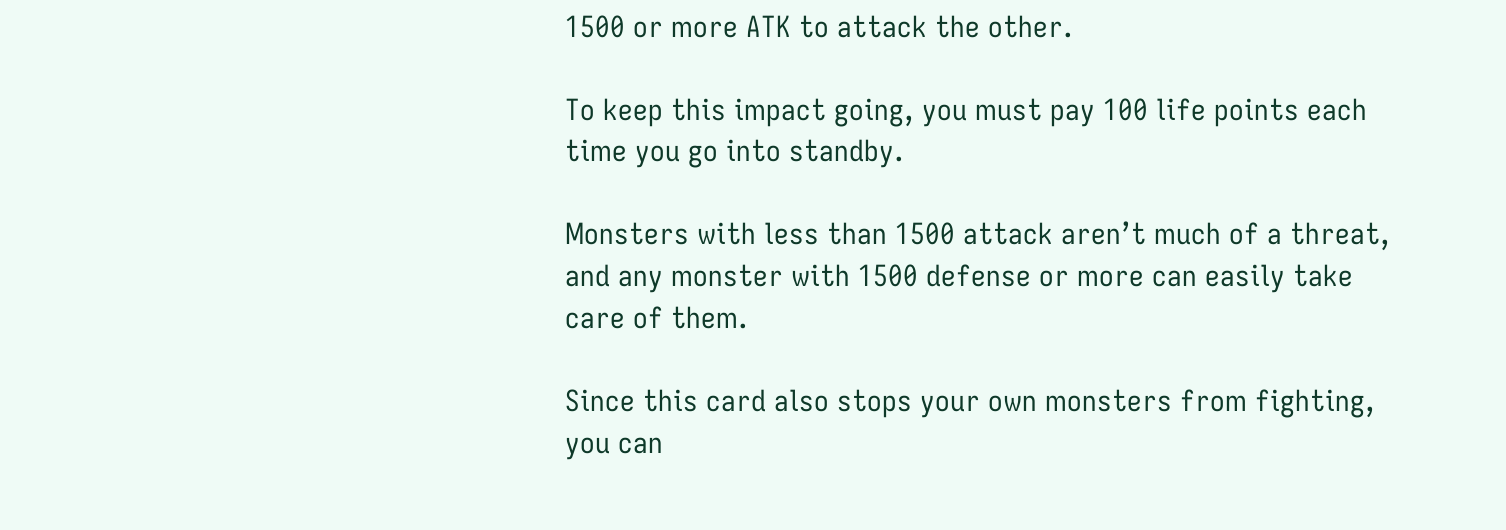1500 or more ATK to attack the other.

To keep this impact going, you must pay 100 life points each time you go into standby.

Monsters with less than 1500 attack aren’t much of a threat, and any monster with 1500 defense or more can easily take care of them.

Since this card also stops your own monsters from fighting, you can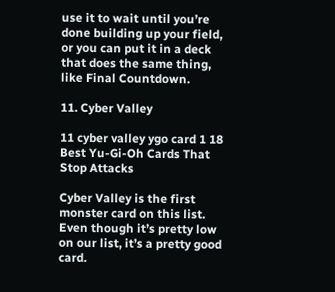use it to wait until you’re done building up your field, or you can put it in a deck that does the same thing, like Final Countdown.

11. Cyber Valley

11 cyber valley ygo card 1 18 Best Yu-Gi-Oh Cards That Stop Attacks

Cyber Valley is the first monster card on this list. Even though it’s pretty low on our list, it’s a pretty good card.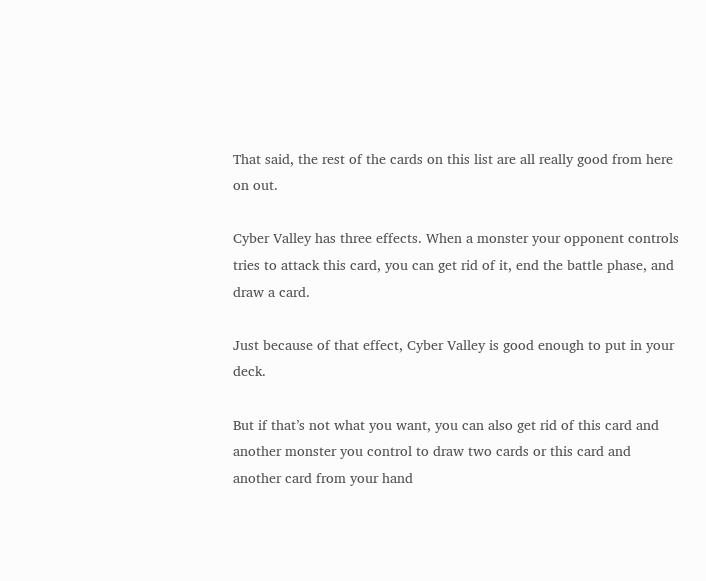That said, the rest of the cards on this list are all really good from here on out.

Cyber Valley has three effects. When a monster your opponent controls tries to attack this card, you can get rid of it, end the battle phase, and draw a card.

Just because of that effect, Cyber Valley is good enough to put in your deck.

But if that’s not what you want, you can also get rid of this card and another monster you control to draw two cards or this card and another card from your hand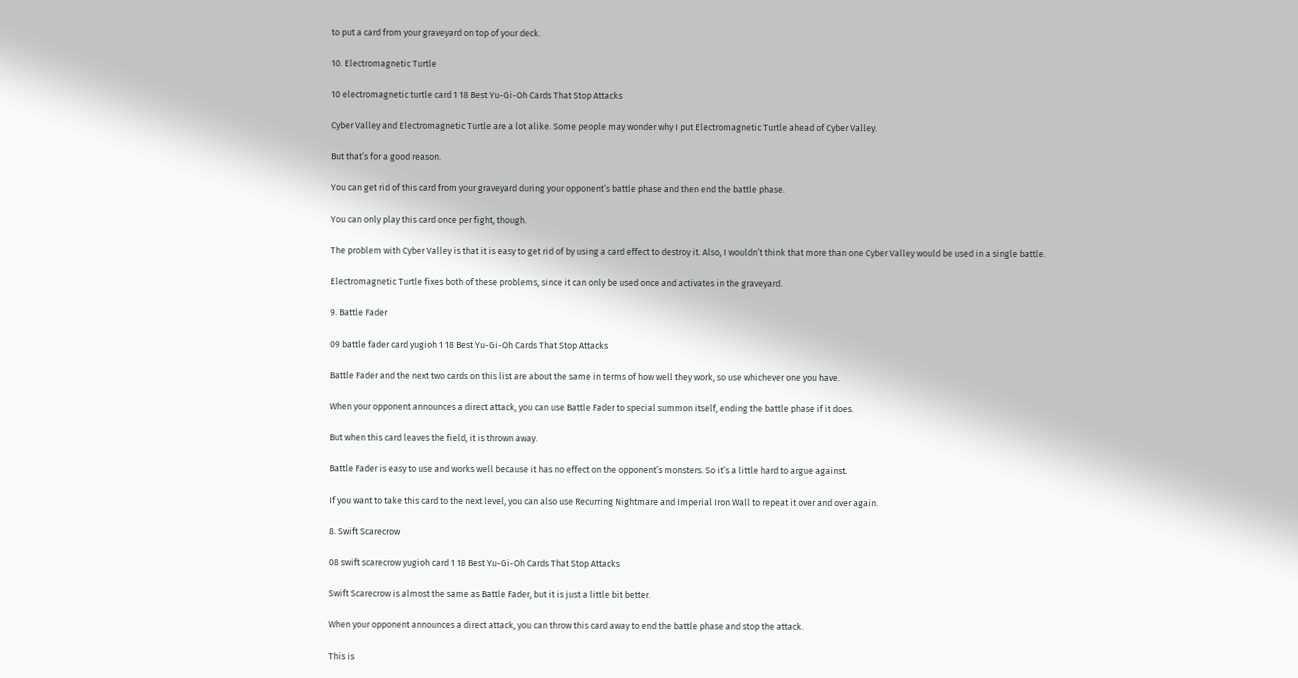to put a card from your graveyard on top of your deck.

10. Electromagnetic Turtle

10 electromagnetic turtle card 1 18 Best Yu-Gi-Oh Cards That Stop Attacks

Cyber Valley and Electromagnetic Turtle are a lot alike. Some people may wonder why I put Electromagnetic Turtle ahead of Cyber Valley.

But that’s for a good reason.

You can get rid of this card from your graveyard during your opponent’s battle phase and then end the battle phase.

You can only play this card once per fight, though.

The problem with Cyber Valley is that it is easy to get rid of by using a card effect to destroy it. Also, I wouldn’t think that more than one Cyber Valley would be used in a single battle.

Electromagnetic Turtle fixes both of these problems, since it can only be used once and activates in the graveyard.

9. Battle Fader

09 battle fader card yugioh 1 18 Best Yu-Gi-Oh Cards That Stop Attacks

Battle Fader and the next two cards on this list are about the same in terms of how well they work, so use whichever one you have.

When your opponent announces a direct attack, you can use Battle Fader to special summon itself, ending the battle phase if it does.

But when this card leaves the field, it is thrown away.

Battle Fader is easy to use and works well because it has no effect on the opponent’s monsters. So it’s a little hard to argue against.

If you want to take this card to the next level, you can also use Recurring Nightmare and Imperial Iron Wall to repeat it over and over again.

8. Swift Scarecrow

08 swift scarecrow yugioh card 1 18 Best Yu-Gi-Oh Cards That Stop Attacks

Swift Scarecrow is almost the same as Battle Fader, but it is just a little bit better.

When your opponent announces a direct attack, you can throw this card away to end the battle phase and stop the attack.

This is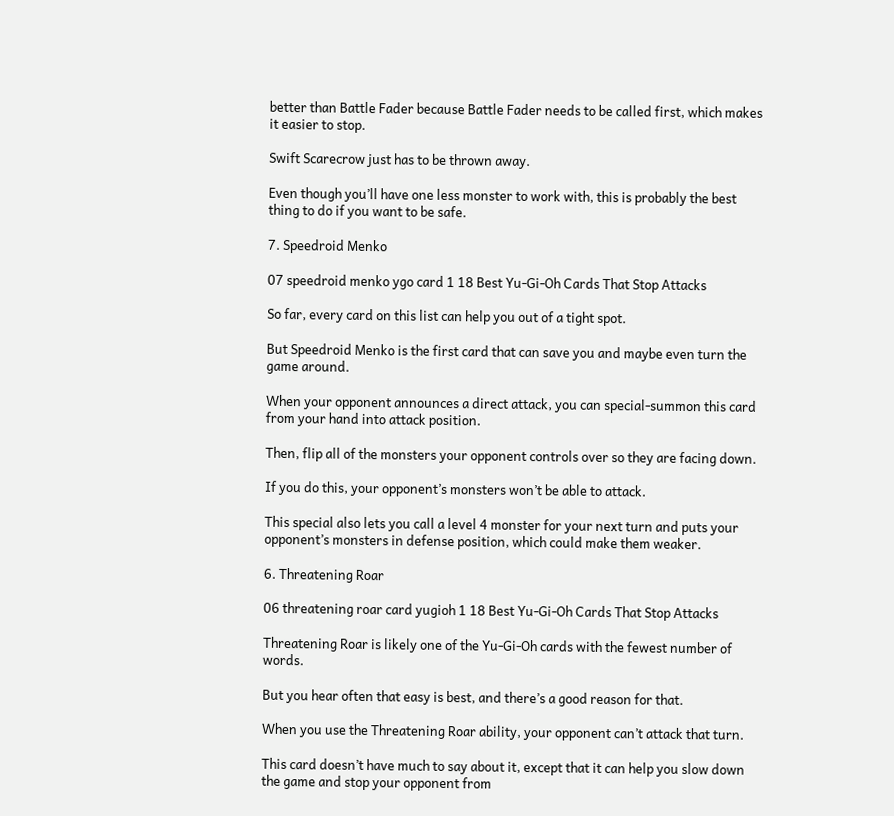better than Battle Fader because Battle Fader needs to be called first, which makes it easier to stop.

Swift Scarecrow just has to be thrown away.

Even though you’ll have one less monster to work with, this is probably the best thing to do if you want to be safe.

7. Speedroid Menko

07 speedroid menko ygo card 1 18 Best Yu-Gi-Oh Cards That Stop Attacks

So far, every card on this list can help you out of a tight spot.

But Speedroid Menko is the first card that can save you and maybe even turn the game around.

When your opponent announces a direct attack, you can special-summon this card from your hand into attack position.

Then, flip all of the monsters your opponent controls over so they are facing down.

If you do this, your opponent’s monsters won’t be able to attack.

This special also lets you call a level 4 monster for your next turn and puts your opponent’s monsters in defense position, which could make them weaker.

6. Threatening Roar

06 threatening roar card yugioh 1 18 Best Yu-Gi-Oh Cards That Stop Attacks

Threatening Roar is likely one of the Yu-Gi-Oh cards with the fewest number of words.

But you hear often that easy is best, and there’s a good reason for that.

When you use the Threatening Roar ability, your opponent can’t attack that turn.

This card doesn’t have much to say about it, except that it can help you slow down the game and stop your opponent from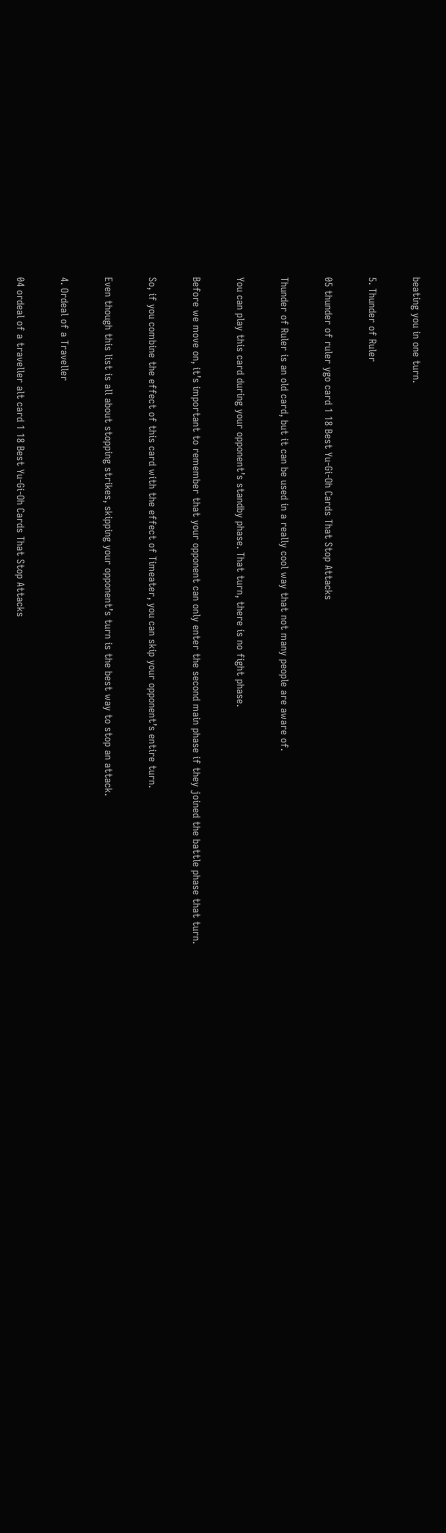beating you in one turn.

5. Thunder of Ruler

05 thunder of ruler ygo card 1 18 Best Yu-Gi-Oh Cards That Stop Attacks

Thunder of Ruler is an old card, but it can be used in a really cool way that not many people are aware of.

You can play this card during your opponent’s standby phase. That turn, there is no fight phase.

Before we move on, it’s important to remember that your opponent can only enter the second main phase if they joined the battle phase that turn.

So, if you combine the effect of this card with the effect of Timeater, you can skip your opponent’s entire turn.

Even though this list is all about stopping strikes, skipping your opponent’s turn is the best way to stop an attack.

4. Ordeal of a Traveller

04 ordeal of a traveller alt card 1 18 Best Yu-Gi-Oh Cards That Stop Attacks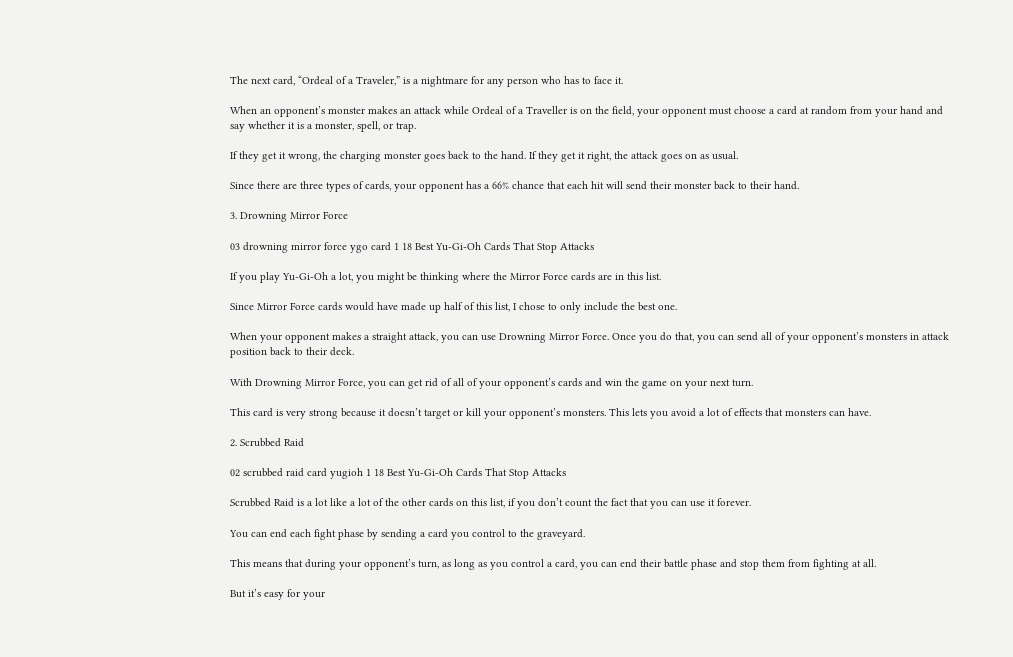The next card, “Ordeal of a Traveler,” is a nightmare for any person who has to face it.

When an opponent’s monster makes an attack while Ordeal of a Traveller is on the field, your opponent must choose a card at random from your hand and say whether it is a monster, spell, or trap.

If they get it wrong, the charging monster goes back to the hand. If they get it right, the attack goes on as usual.

Since there are three types of cards, your opponent has a 66% chance that each hit will send their monster back to their hand.

3. Drowning Mirror Force

03 drowning mirror force ygo card 1 18 Best Yu-Gi-Oh Cards That Stop Attacks

If you play Yu-Gi-Oh a lot, you might be thinking where the Mirror Force cards are in this list.

Since Mirror Force cards would have made up half of this list, I chose to only include the best one.

When your opponent makes a straight attack, you can use Drowning Mirror Force. Once you do that, you can send all of your opponent’s monsters in attack position back to their deck.

With Drowning Mirror Force, you can get rid of all of your opponent’s cards and win the game on your next turn.

This card is very strong because it doesn’t target or kill your opponent’s monsters. This lets you avoid a lot of effects that monsters can have.

2. Scrubbed Raid

02 scrubbed raid card yugioh 1 18 Best Yu-Gi-Oh Cards That Stop Attacks

Scrubbed Raid is a lot like a lot of the other cards on this list, if you don’t count the fact that you can use it forever.

You can end each fight phase by sending a card you control to the graveyard.

This means that during your opponent’s turn, as long as you control a card, you can end their battle phase and stop them from fighting at all.

But it’s easy for your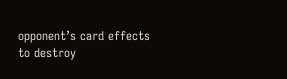opponent’s card effects to destroy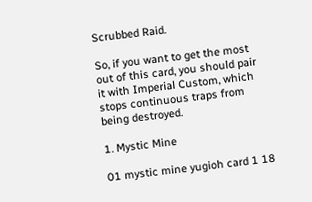Scrubbed Raid.

So, if you want to get the most out of this card, you should pair it with Imperial Custom, which stops continuous traps from being destroyed.

1. Mystic Mine

01 mystic mine yugioh card 1 18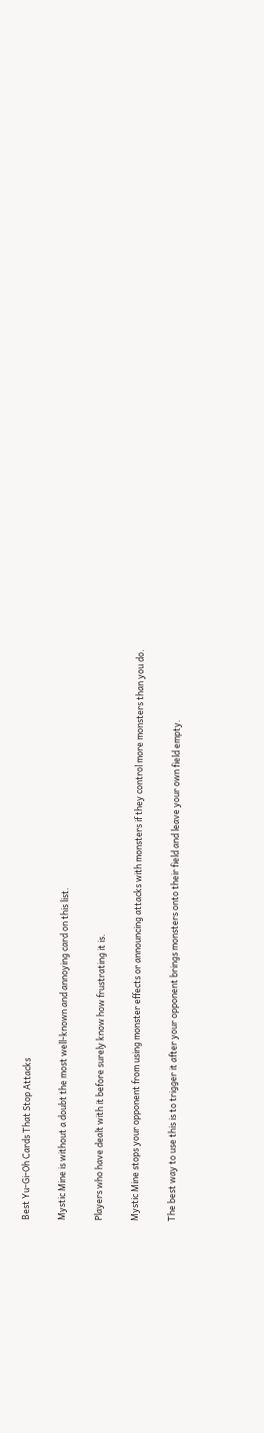Best Yu-Gi-Oh Cards That Stop Attacks

Mystic Mine is without a doubt the most well-known and annoying card on this list.

Players who have dealt with it before surely know how frustrating it is.

Mystic Mine stops your opponent from using monster effects or announcing attacks with monsters if they control more monsters than you do.

The best way to use this is to trigger it after your opponent brings monsters onto their field and leave your own field empty.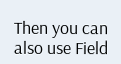Then you can also use Field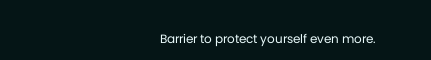Barrier to protect yourself even more.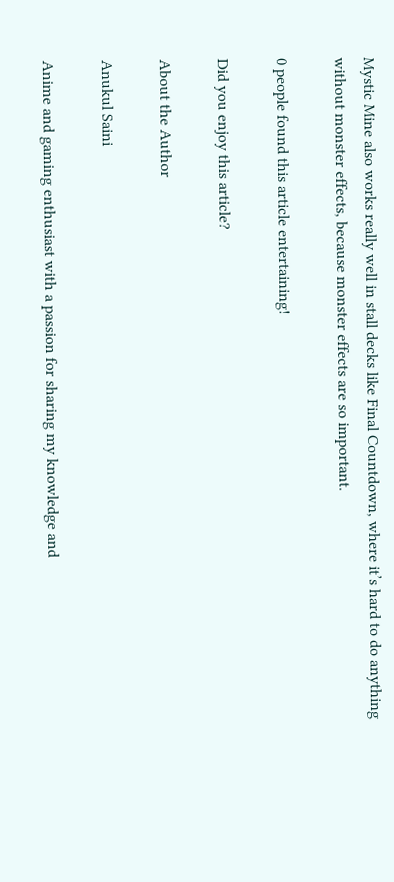Mystic Mine also works really well in stall decks like Final Countdown, where it’s hard to do anything without monster effects, because monster effects are so important.

0 people found this article entertaining!

Did you enjoy this article?

About the Author

Anukul Saini

Anime and gaming enthusiast with a passion for sharing my knowledge and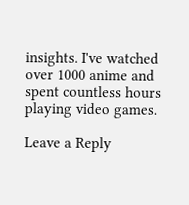insights. I've watched over 1000 anime and spent countless hours playing video games.

Leave a Reply